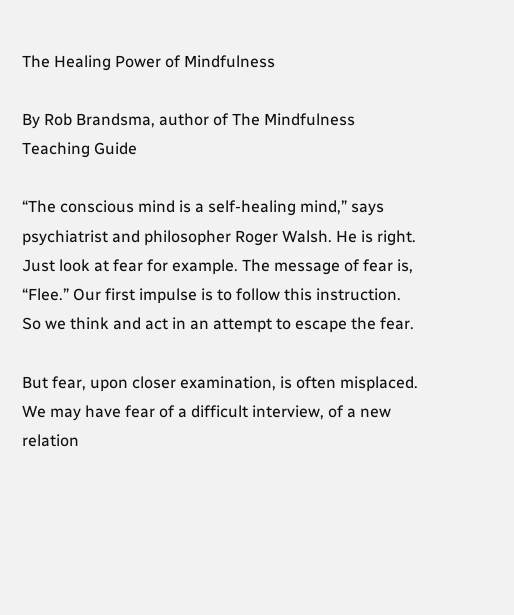The Healing Power of Mindfulness

By Rob Brandsma, author of The Mindfulness Teaching Guide

“The conscious mind is a self-healing mind,” says psychiatrist and philosopher Roger Walsh. He is right. Just look at fear for example. The message of fear is, “Flee.” Our first impulse is to follow this instruction. So we think and act in an attempt to escape the fear.

But fear, upon closer examination, is often misplaced. We may have fear of a difficult interview, of a new relation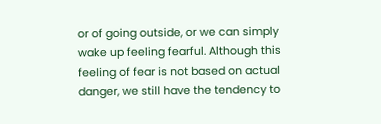or of going outside, or we can simply wake up feeling fearful. Although this feeling of fear is not based on actual danger, we still have the tendency to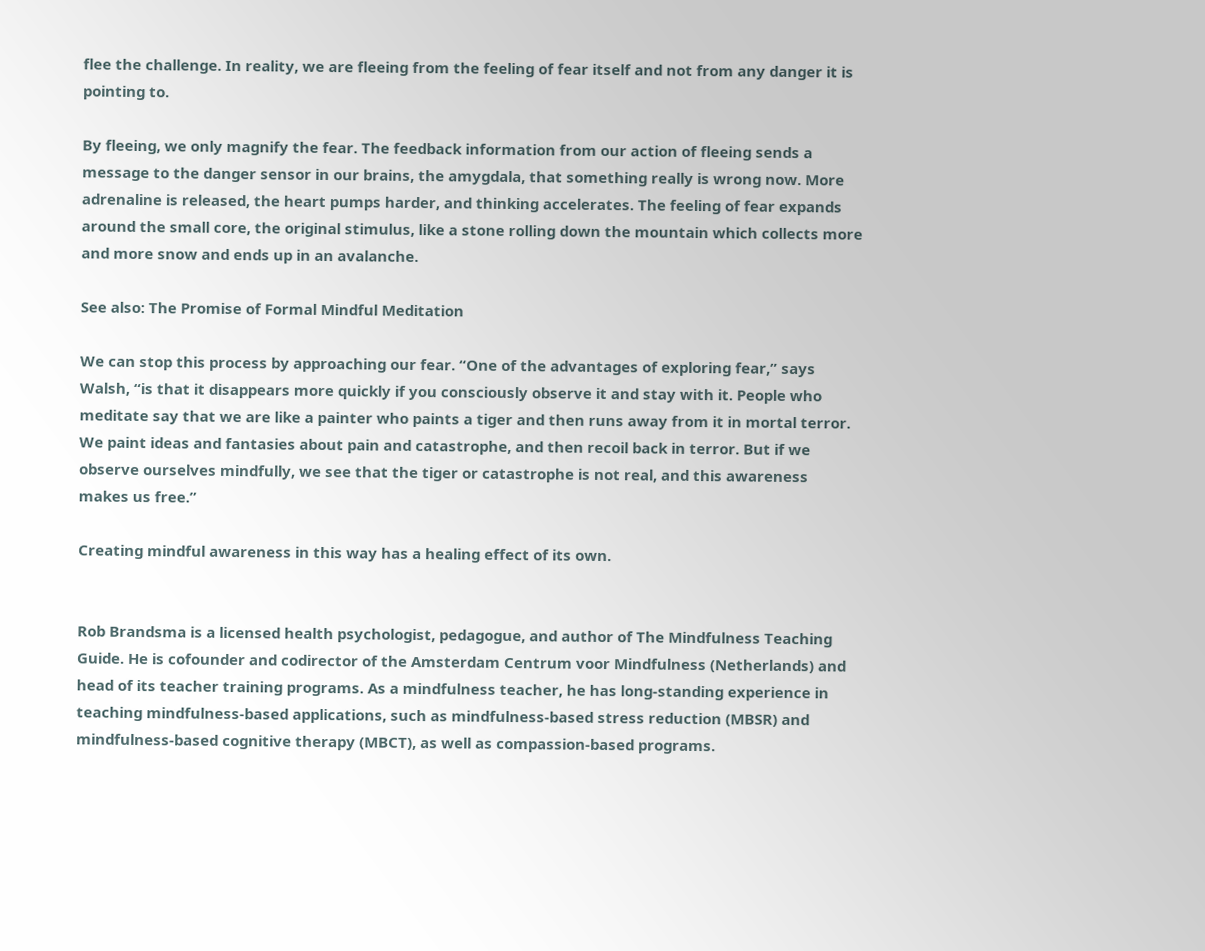flee the challenge. In reality, we are fleeing from the feeling of fear itself and not from any danger it is pointing to.

By fleeing, we only magnify the fear. The feedback information from our action of fleeing sends a message to the danger sensor in our brains, the amygdala, that something really is wrong now. More adrenaline is released, the heart pumps harder, and thinking accelerates. The feeling of fear expands around the small core, the original stimulus, like a stone rolling down the mountain which collects more and more snow and ends up in an avalanche.

See also: The Promise of Formal Mindful Meditation

We can stop this process by approaching our fear. “One of the advantages of exploring fear,” says Walsh, “is that it disappears more quickly if you consciously observe it and stay with it. People who meditate say that we are like a painter who paints a tiger and then runs away from it in mortal terror. We paint ideas and fantasies about pain and catastrophe, and then recoil back in terror. But if we observe ourselves mindfully, we see that the tiger or catastrophe is not real, and this awareness makes us free.”

Creating mindful awareness in this way has a healing effect of its own.


Rob Brandsma is a licensed health psychologist, pedagogue, and author of The Mindfulness Teaching Guide. He is cofounder and codirector of the Amsterdam Centrum voor Mindfulness (Netherlands) and head of its teacher training programs. As a mindfulness teacher, he has long-standing experience in teaching mindfulness-based applications, such as mindfulness-based stress reduction (MBSR) and mindfulness-based cognitive therapy (MBCT), as well as compassion-based programs.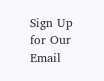Sign Up for Our Email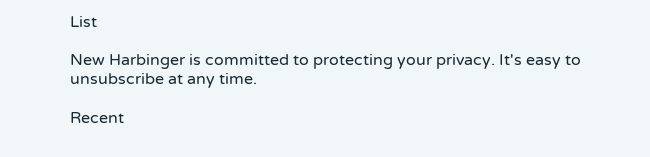List

New Harbinger is committed to protecting your privacy. It's easy to unsubscribe at any time.

Recent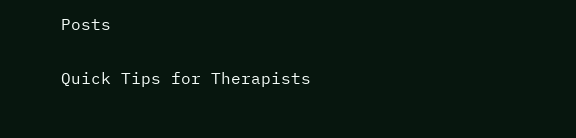Posts

Quick Tips for Therapists